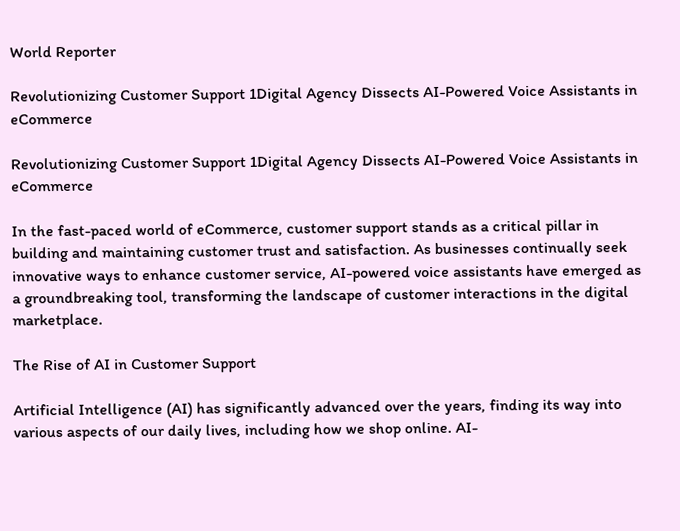World Reporter

Revolutionizing Customer Support 1Digital Agency Dissects AI-Powered Voice Assistants in eCommerce

Revolutionizing Customer Support 1Digital Agency Dissects AI-Powered Voice Assistants in eCommerce

In the fast-paced world of eCommerce, customer support stands as a critical pillar in building and maintaining customer trust and satisfaction. As businesses continually seek innovative ways to enhance customer service, AI-powered voice assistants have emerged as a groundbreaking tool, transforming the landscape of customer interactions in the digital marketplace.

The Rise of AI in Customer Support

Artificial Intelligence (AI) has significantly advanced over the years, finding its way into various aspects of our daily lives, including how we shop online. AI-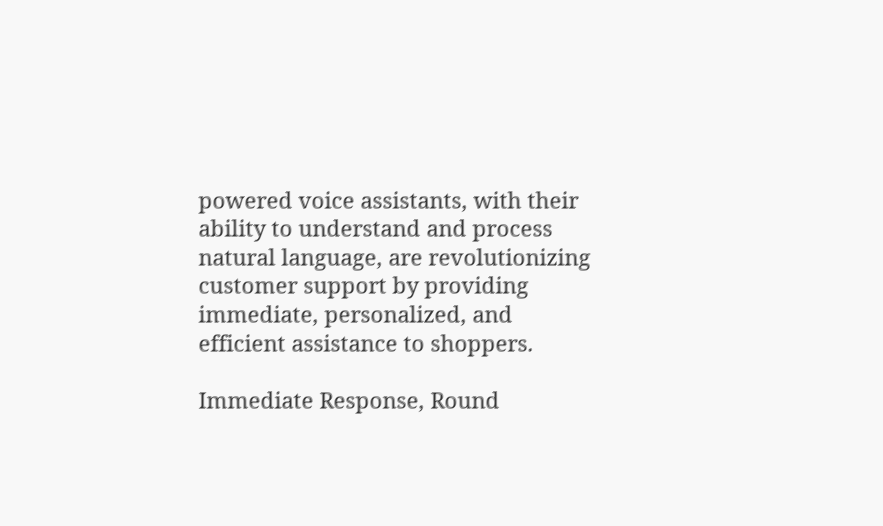powered voice assistants, with their ability to understand and process natural language, are revolutionizing customer support by providing immediate, personalized, and efficient assistance to shoppers.

Immediate Response, Round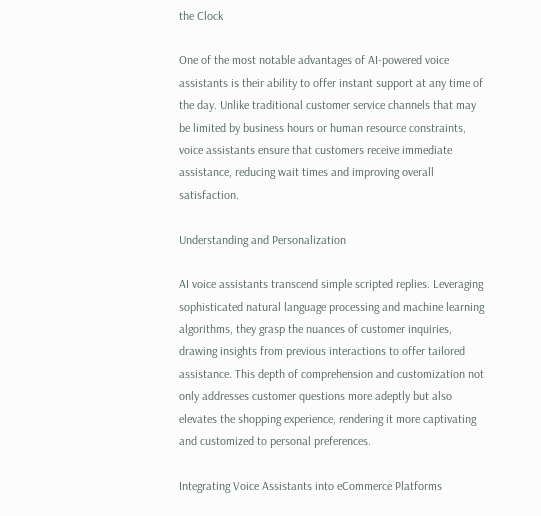the Clock

One of the most notable advantages of AI-powered voice assistants is their ability to offer instant support at any time of the day. Unlike traditional customer service channels that may be limited by business hours or human resource constraints, voice assistants ensure that customers receive immediate assistance, reducing wait times and improving overall satisfaction.

Understanding and Personalization

AI voice assistants transcend simple scripted replies. Leveraging sophisticated natural language processing and machine learning algorithms, they grasp the nuances of customer inquiries, drawing insights from previous interactions to offer tailored assistance. This depth of comprehension and customization not only addresses customer questions more adeptly but also elevates the shopping experience, rendering it more captivating and customized to personal preferences.

Integrating Voice Assistants into eCommerce Platforms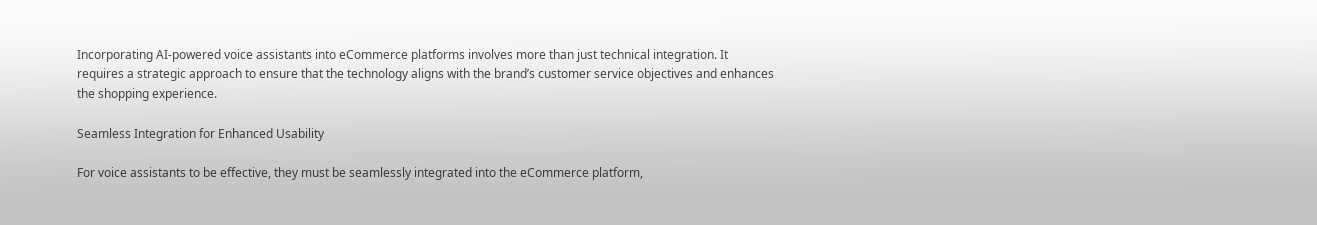Incorporating AI-powered voice assistants into eCommerce platforms involves more than just technical integration. It requires a strategic approach to ensure that the technology aligns with the brand’s customer service objectives and enhances the shopping experience.

Seamless Integration for Enhanced Usability

For voice assistants to be effective, they must be seamlessly integrated into the eCommerce platform,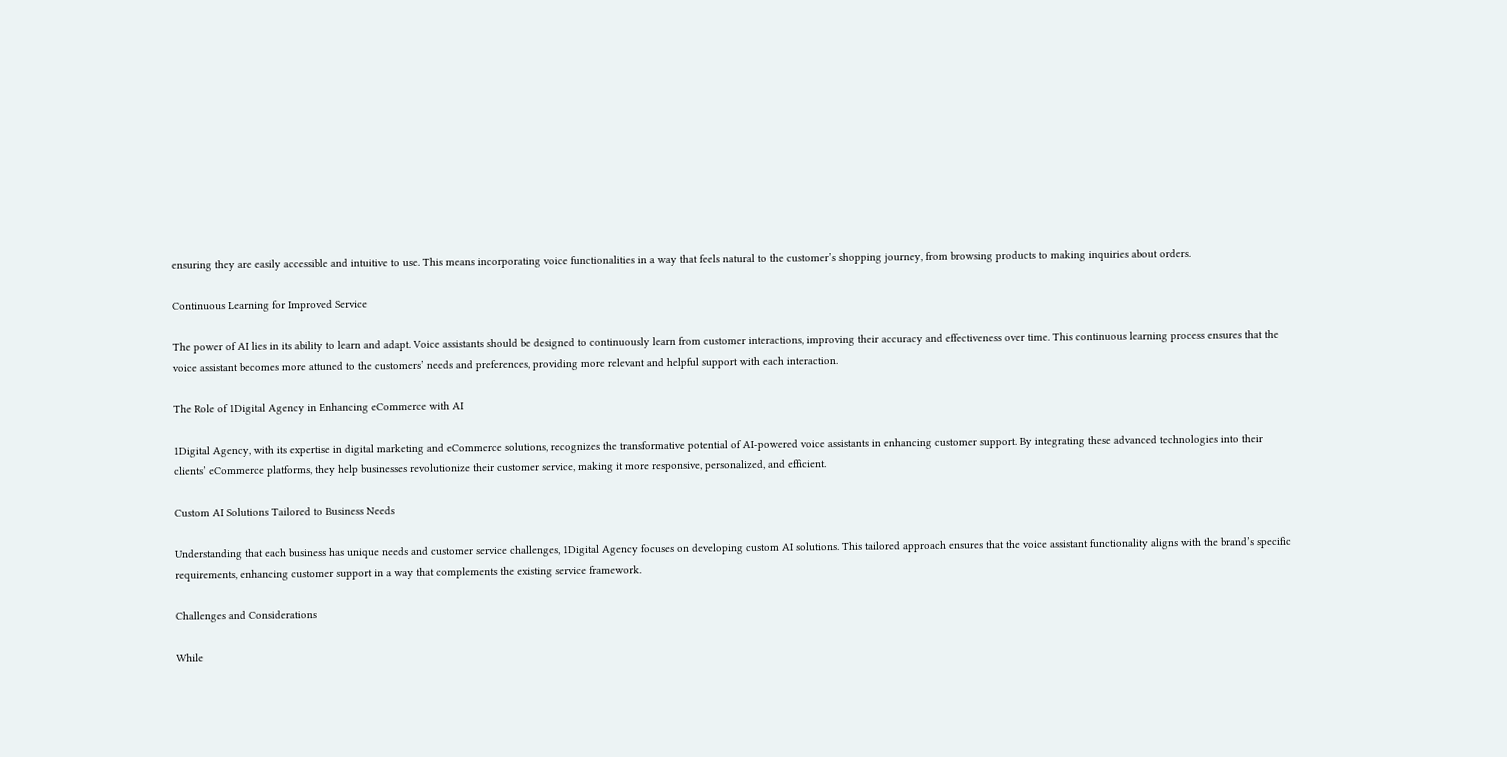ensuring they are easily accessible and intuitive to use. This means incorporating voice functionalities in a way that feels natural to the customer’s shopping journey, from browsing products to making inquiries about orders.

Continuous Learning for Improved Service

The power of AI lies in its ability to learn and adapt. Voice assistants should be designed to continuously learn from customer interactions, improving their accuracy and effectiveness over time. This continuous learning process ensures that the voice assistant becomes more attuned to the customers’ needs and preferences, providing more relevant and helpful support with each interaction.

The Role of 1Digital Agency in Enhancing eCommerce with AI

1Digital Agency, with its expertise in digital marketing and eCommerce solutions, recognizes the transformative potential of AI-powered voice assistants in enhancing customer support. By integrating these advanced technologies into their clients’ eCommerce platforms, they help businesses revolutionize their customer service, making it more responsive, personalized, and efficient.

Custom AI Solutions Tailored to Business Needs

Understanding that each business has unique needs and customer service challenges, 1Digital Agency focuses on developing custom AI solutions. This tailored approach ensures that the voice assistant functionality aligns with the brand’s specific requirements, enhancing customer support in a way that complements the existing service framework.

Challenges and Considerations

While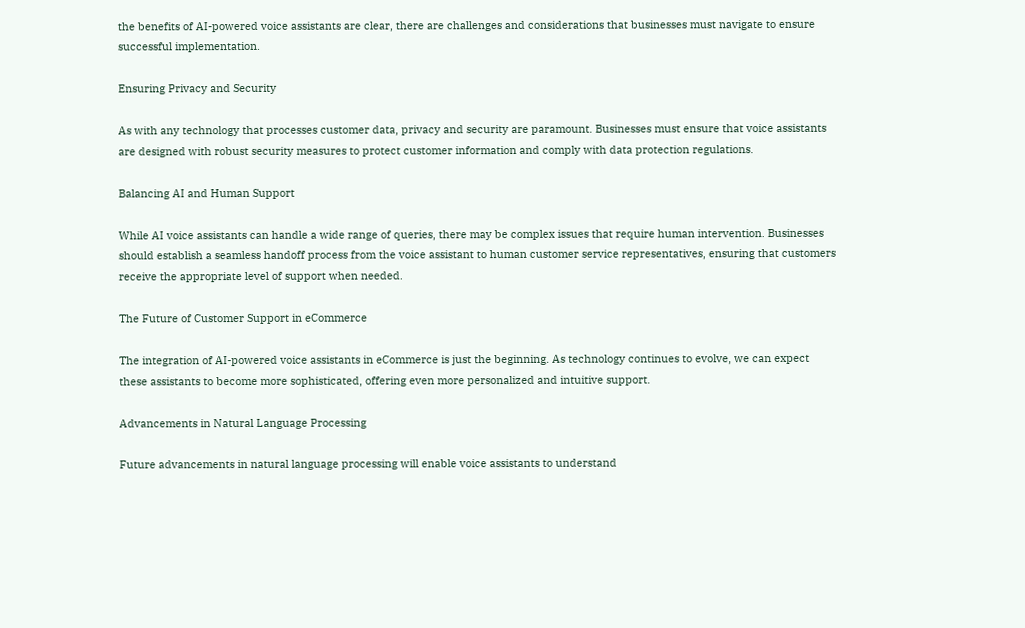the benefits of AI-powered voice assistants are clear, there are challenges and considerations that businesses must navigate to ensure successful implementation.

Ensuring Privacy and Security

As with any technology that processes customer data, privacy and security are paramount. Businesses must ensure that voice assistants are designed with robust security measures to protect customer information and comply with data protection regulations.

Balancing AI and Human Support

While AI voice assistants can handle a wide range of queries, there may be complex issues that require human intervention. Businesses should establish a seamless handoff process from the voice assistant to human customer service representatives, ensuring that customers receive the appropriate level of support when needed.

The Future of Customer Support in eCommerce

The integration of AI-powered voice assistants in eCommerce is just the beginning. As technology continues to evolve, we can expect these assistants to become more sophisticated, offering even more personalized and intuitive support.

Advancements in Natural Language Processing

Future advancements in natural language processing will enable voice assistants to understand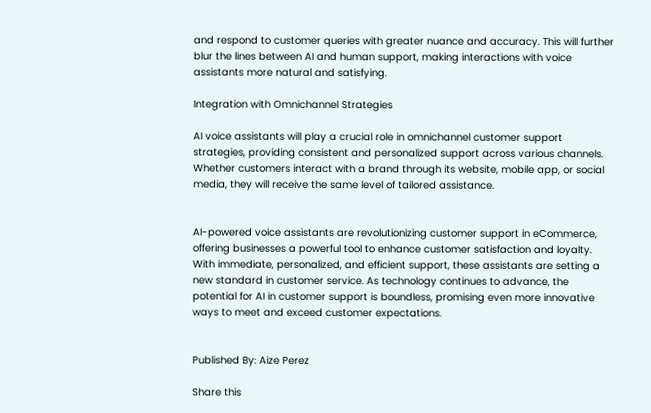and respond to customer queries with greater nuance and accuracy. This will further blur the lines between AI and human support, making interactions with voice assistants more natural and satisfying.

Integration with Omnichannel Strategies

AI voice assistants will play a crucial role in omnichannel customer support strategies, providing consistent and personalized support across various channels. Whether customers interact with a brand through its website, mobile app, or social media, they will receive the same level of tailored assistance.


AI-powered voice assistants are revolutionizing customer support in eCommerce, offering businesses a powerful tool to enhance customer satisfaction and loyalty. With immediate, personalized, and efficient support, these assistants are setting a new standard in customer service. As technology continues to advance, the potential for AI in customer support is boundless, promising even more innovative ways to meet and exceed customer expectations.


Published By: Aize Perez

Share this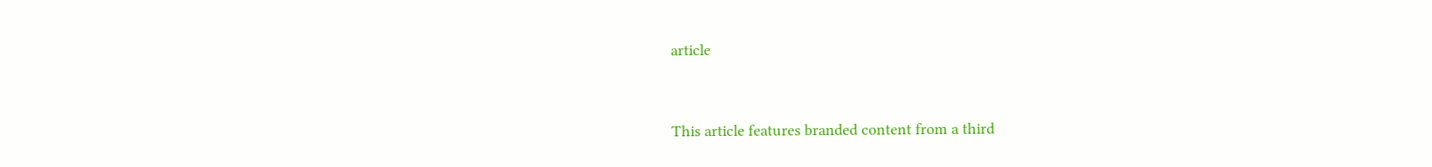article


This article features branded content from a third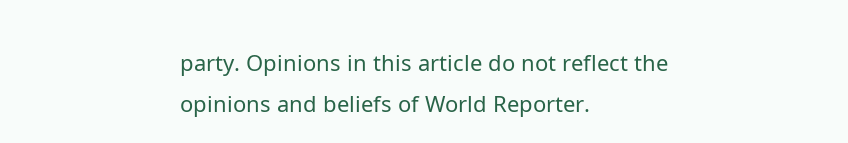party. Opinions in this article do not reflect the opinions and beliefs of World Reporter.